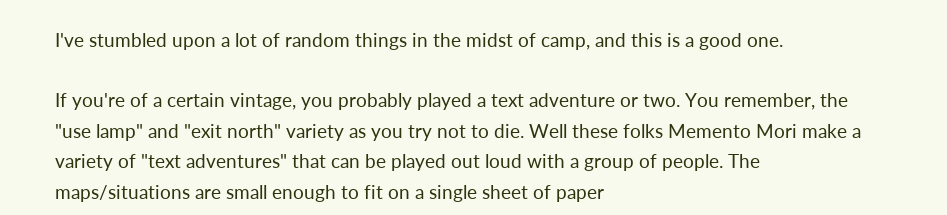I've stumbled upon a lot of random things in the midst of camp, and this is a good one.

If you're of a certain vintage, you probably played a text adventure or two. You remember, the "use lamp" and "exit north" variety as you try not to die. Well these folks Memento Mori make a variety of "text adventures" that can be played out loud with a group of people. The maps/situations are small enough to fit on a single sheet of paper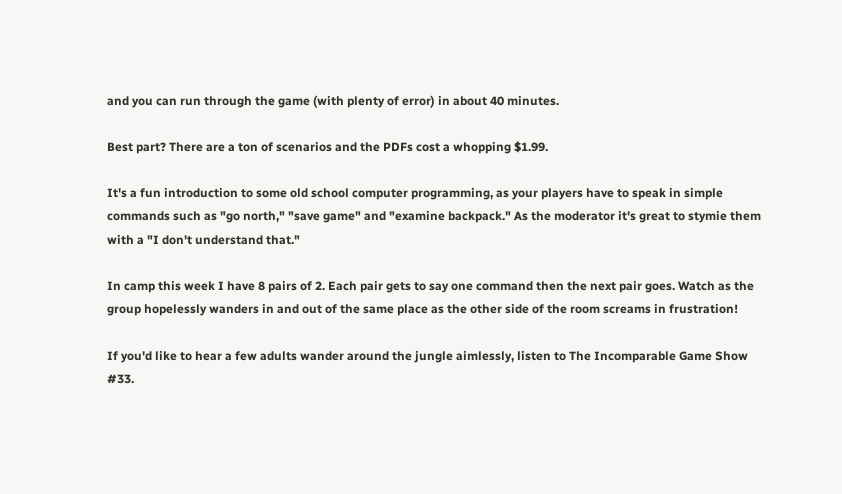and you can run through the game (with plenty of error) in about 40 minutes.

Best part? There are a ton of scenarios and the PDFs cost a whopping $1.99.

It's a fun introduction to some old school computer programming, as your players have to speak in simple commands such as "go north," "save game" and "examine backpack." As the moderator it's great to stymie them with a "I don't understand that."

In camp this week I have 8 pairs of 2. Each pair gets to say one command then the next pair goes. Watch as the group hopelessly wanders in and out of the same place as the other side of the room screams in frustration!

If you'd like to hear a few adults wander around the jungle aimlessly, listen to The Incomparable Game Show #33.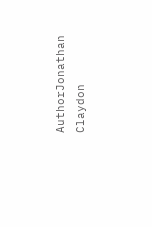AuthorJonathan Claydon